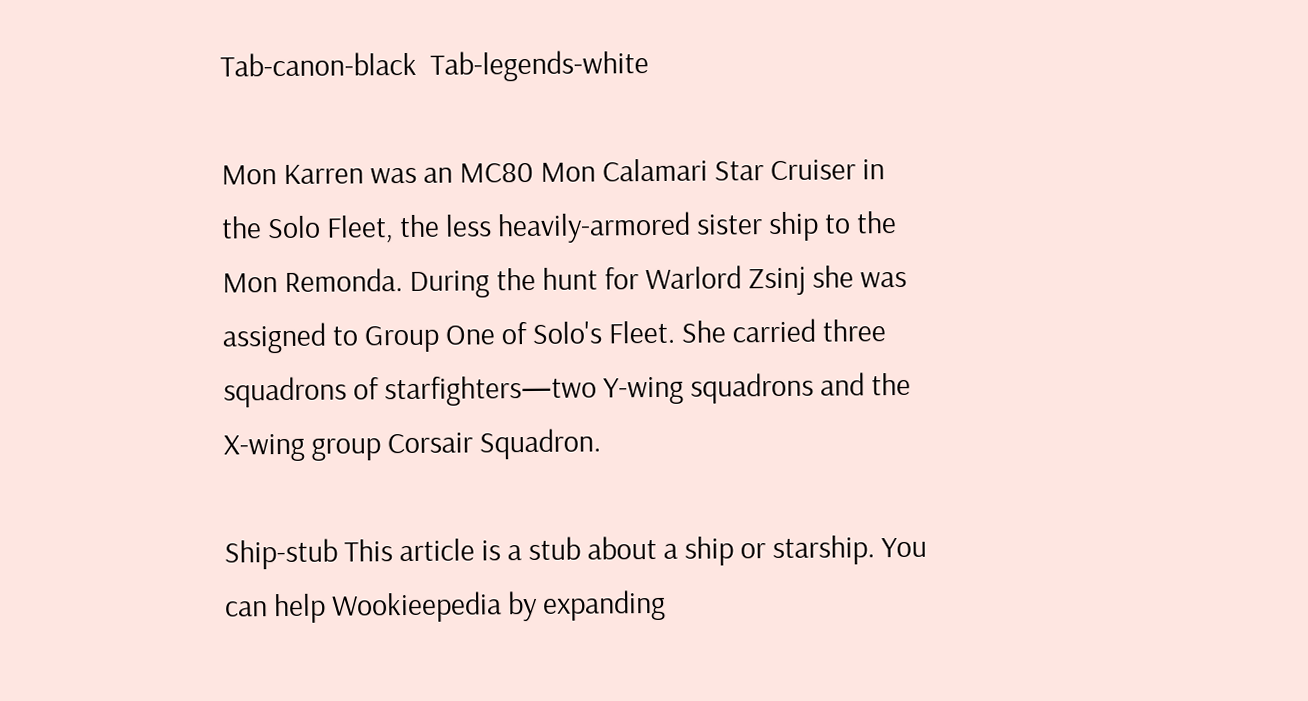Tab-canon-black  Tab-legends-white

Mon Karren was an MC80 Mon Calamari Star Cruiser in the Solo Fleet, the less heavily-armored sister ship to the Mon Remonda. During the hunt for Warlord Zsinj she was assigned to Group One of Solo's Fleet. She carried three squadrons of starfighters—two Y-wing squadrons and the X-wing group Corsair Squadron.

Ship-stub This article is a stub about a ship or starship. You can help Wookieepedia by expanding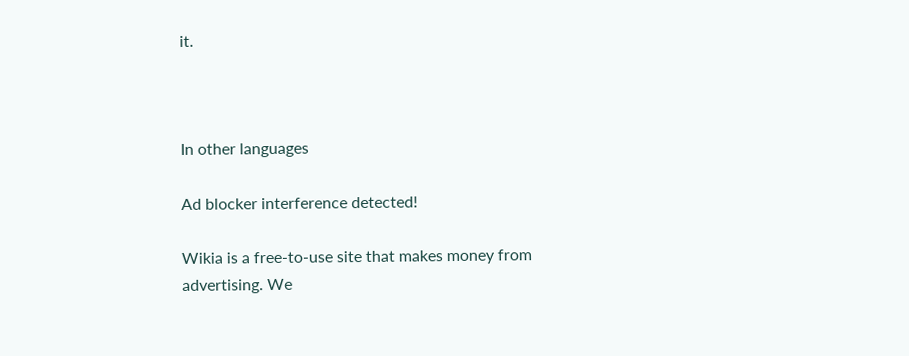it.



In other languages

Ad blocker interference detected!

Wikia is a free-to-use site that makes money from advertising. We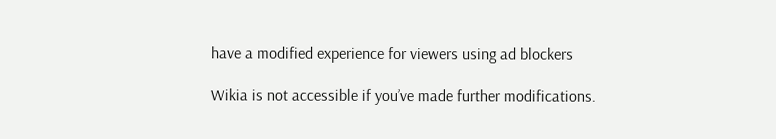have a modified experience for viewers using ad blockers

Wikia is not accessible if you’ve made further modifications.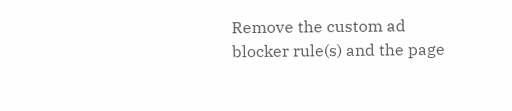Remove the custom ad blocker rule(s) and the page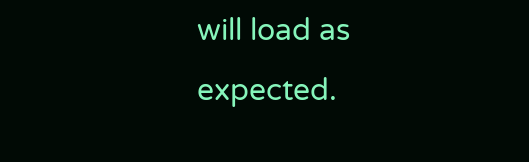will load as expected.